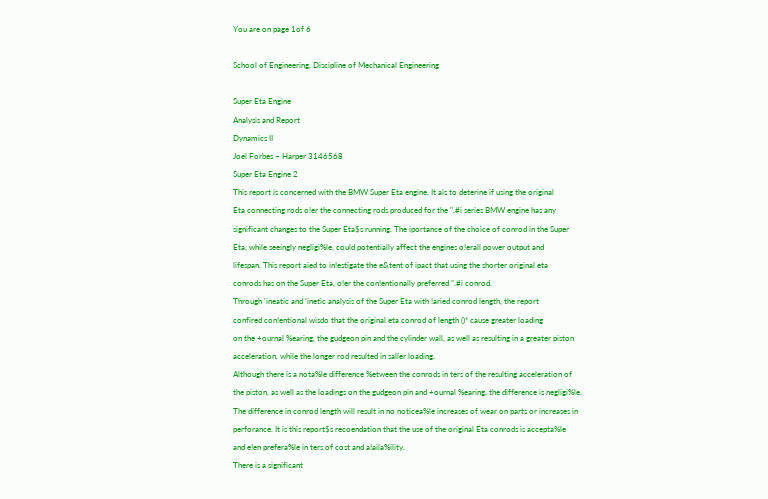You are on page 1of 6

School of Engineering, Discipline of Mechanical Engineering

Super Eta Engine
Analysis and Report
Dynamics II
Joel Forbes – Harper 3146568
Super Eta Engine 2
This report is concerned with the BMW Super Eta engine. It ais to deterine if using the original
Eta connecting rods o!er the connecting rods produced for the ".#i series BMW engine has any
significant changes to the Super Eta$s running. The iportance of the choice of conrod in the Super
Eta, while seeingly negligi%le, could potentially affect the engines o!erall power output and
lifespan. This report aied to in!estigate the e&tent of ipact that using the shorter original eta
conrods has on the Super Eta, o!er the con!entionally preferred ".#i conrod.
Through 'ineatic and 'inetic analysis of the Super Eta with !aried conrod length, the report
confired con!entional wisdo that the original eta conrod of length ()* cause greater loading
on the +ournal %earing, the gudgeon pin and the cylinder wall, as well as resulting in a greater piston
acceleration, while the longer rod resulted in saller loading.
Although there is a nota%le difference %etween the conrods in ters of the resulting acceleration of
the piston, as well as the loadings on the gudgeon pin and +ournal %earing, the difference is negligi%le.
The difference in conrod length will result in no noticea%le increases of wear on parts or increases in
perforance. It is this report$s recoendation that the use of the original Eta conrods is accepta%le
and e!en prefera%le in ters of cost and a!aila%ility.
There is a significant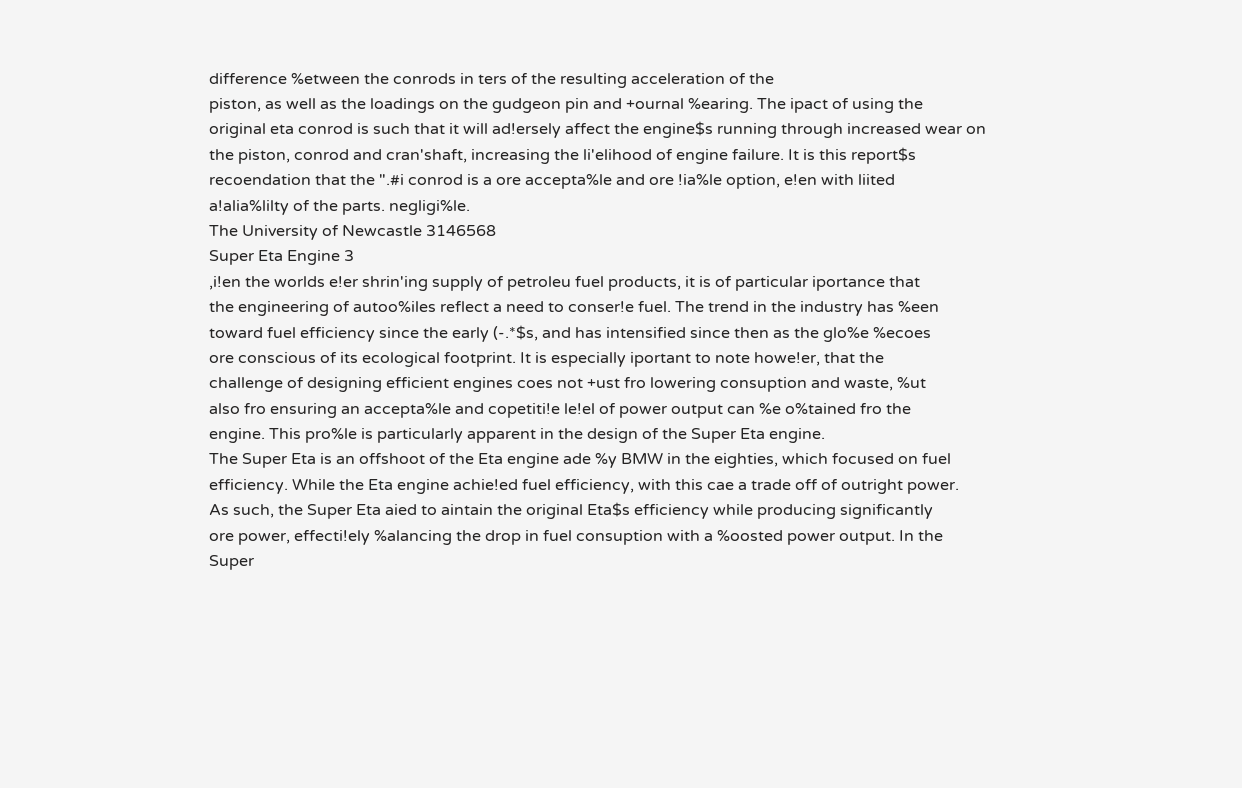difference %etween the conrods in ters of the resulting acceleration of the
piston, as well as the loadings on the gudgeon pin and +ournal %earing. The ipact of using the
original eta conrod is such that it will ad!ersely affect the engine$s running through increased wear on
the piston, conrod and cran'shaft, increasing the li'elihood of engine failure. It is this report$s
recoendation that the ".#i conrod is a ore accepta%le and ore !ia%le option, e!en with liited
a!alia%lilty of the parts. negligi%le.
The University of Newcastle 3146568
Super Eta Engine 3
,i!en the worlds e!er shrin'ing supply of petroleu fuel products, it is of particular iportance that
the engineering of autoo%iles reflect a need to conser!e fuel. The trend in the industry has %een
toward fuel efficiency since the early (-.*$s, and has intensified since then as the glo%e %ecoes
ore conscious of its ecological footprint. It is especially iportant to note howe!er, that the
challenge of designing efficient engines coes not +ust fro lowering consuption and waste, %ut
also fro ensuring an accepta%le and copetiti!e le!el of power output can %e o%tained fro the
engine. This pro%le is particularly apparent in the design of the Super Eta engine.
The Super Eta is an offshoot of the Eta engine ade %y BMW in the eighties, which focused on fuel
efficiency. While the Eta engine achie!ed fuel efficiency, with this cae a trade off of outright power.
As such, the Super Eta aied to aintain the original Eta$s efficiency while producing significantly
ore power, effecti!ely %alancing the drop in fuel consuption with a %oosted power output. In the
Super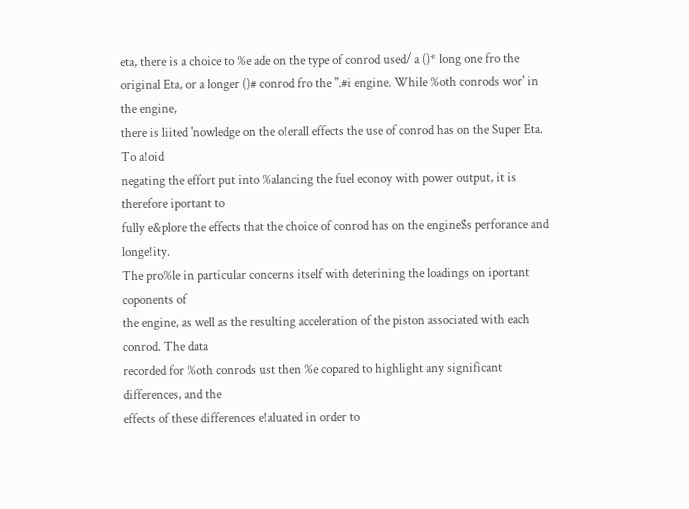eta, there is a choice to %e ade on the type of conrod used/ a ()* long one fro the
original Eta, or a longer ()# conrod fro the ".#i engine. While %oth conrods wor' in the engine,
there is liited 'nowledge on the o!erall effects the use of conrod has on the Super Eta. To a!oid
negating the effort put into %alancing the fuel econoy with power output, it is therefore iportant to
fully e&plore the effects that the choice of conrod has on the engine$s perforance and longe!ity.
The pro%le in particular concerns itself with deterining the loadings on iportant coponents of
the engine, as well as the resulting acceleration of the piston associated with each conrod. The data
recorded for %oth conrods ust then %e copared to highlight any significant differences, and the
effects of these differences e!aluated in order to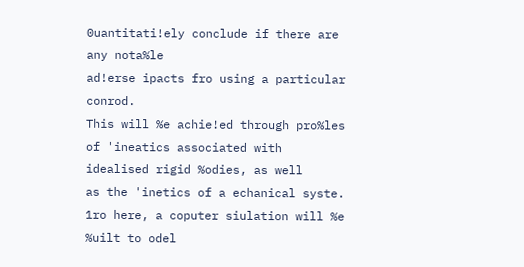0uantitati!ely conclude if there are any nota%le
ad!erse ipacts fro using a particular conrod.
This will %e achie!ed through pro%les of 'ineatics associated with idealised rigid %odies, as well
as the 'inetics of a echanical syste. 1ro here, a coputer siulation will %e %uilt to odel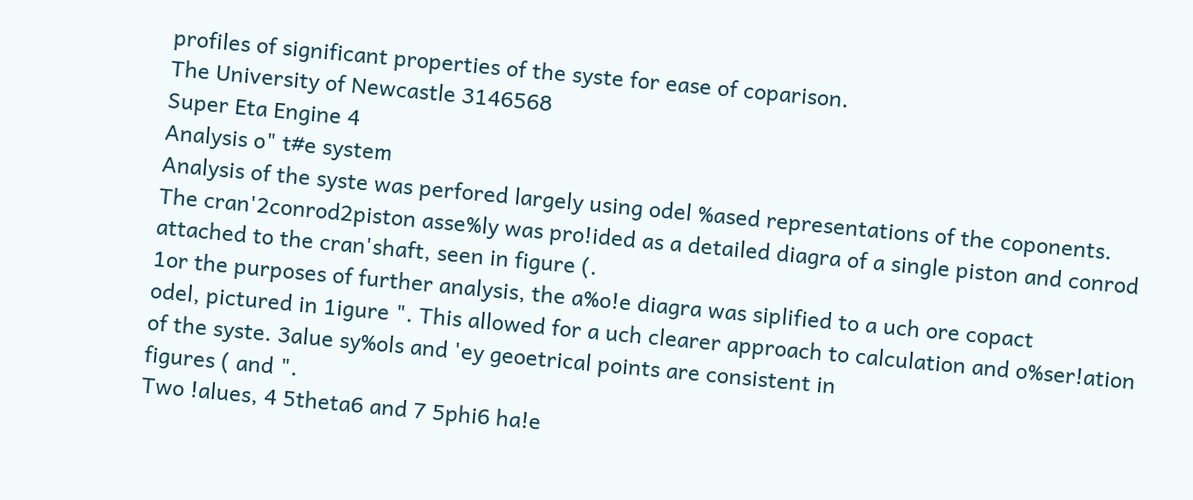profiles of significant properties of the syste for ease of coparison.
The University of Newcastle 3146568
Super Eta Engine 4
Analysis o" t#e system
Analysis of the syste was perfored largely using odel %ased representations of the coponents.
The cran'2conrod2piston asse%ly was pro!ided as a detailed diagra of a single piston and conrod
attached to the cran'shaft, seen in figure (.
1or the purposes of further analysis, the a%o!e diagra was siplified to a uch ore copact
odel, pictured in 1igure ". This allowed for a uch clearer approach to calculation and o%ser!ation
of the syste. 3alue sy%ols and 'ey geoetrical points are consistent in
figures ( and ".
Two !alues, 4 5theta6 and 7 5phi6 ha!e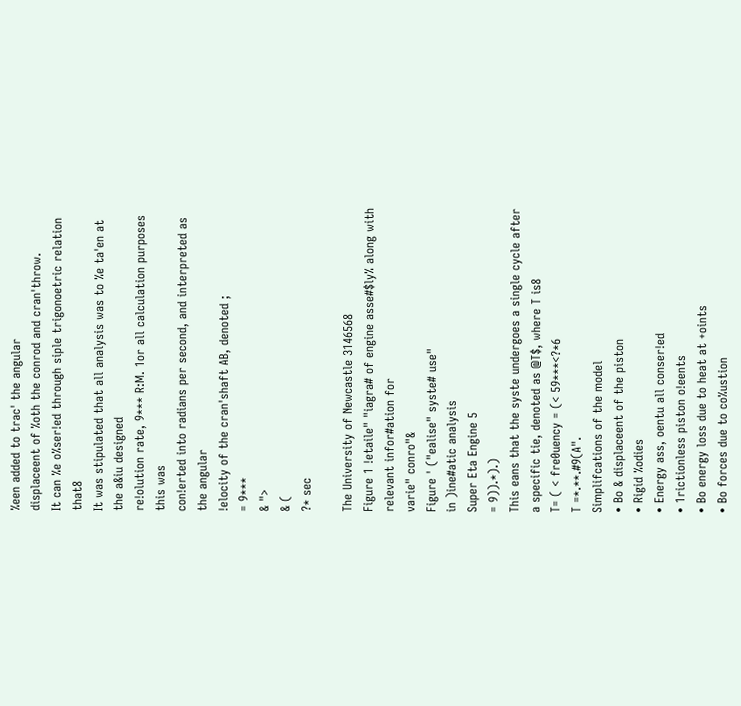%een added to trac' the angular
displaceent of %oth the conrod and cran'throw.
It can %e o%ser!ed through siple trigonoetric relation that8
It was stipulated that all analysis was to %e ta'en at the a&iu designed
re!olution rate, 9*** R:M. 1or all calculation purposes this was
con!erted into radians per second, and interpreted as the angular
!elocity of the cran'shaft AB, denoted ;
= 9***
& ">
& (
?* sec

The University of Newcastle 3146568
Figure 1 !etaile" "iagra# of engine asse#$ly% along with relevant infor#ation for
varie" conro"&
Figure ' ("ealise" syste# use"
in )ine#atic analysis
Super Eta Engine 5
= 9)).*).)
This eans that the syste undergoes a single cycle after a specific tie, denoted as @T$, where T is8
T= ( < fre0uency = (< 59***<?*6
T =*.**.#9(A".
Simplifcations of the model
• Bo & displaceent of the piston
• Rigid %odies
• Energy ass, oentu all conser!ed
• 1rictionless piston o!eents
• Bo energy loss due to heat at +oints
• Bo forces due to co%ustion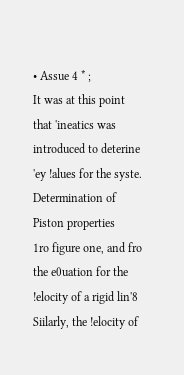• Assue 4 * ;
It was at this point that 'ineatics was introduced to deterine 'ey !alues for the syste.
Determination of Piston properties
1ro figure one, and fro the e0uation for the !elocity of a rigid lin'8
Siilarly, the !elocity of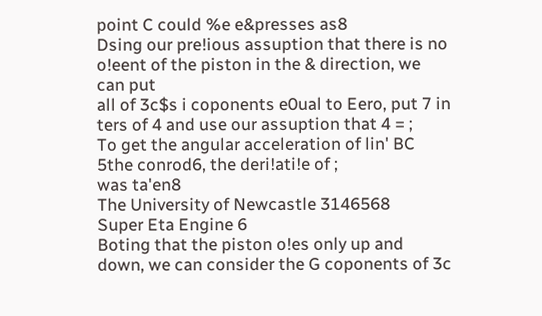point C could %e e&presses as8
Dsing our pre!ious assuption that there is no o!eent of the piston in the & direction, we can put
all of 3c$s i coponents e0ual to Eero, put 7 in ters of 4 and use our assuption that 4 = ;
To get the angular acceleration of lin' BC 5the conrod6, the deri!ati!e of ;
was ta'en8
The University of Newcastle 3146568
Super Eta Engine 6
Boting that the piston o!es only up and down, we can consider the G coponents of 3c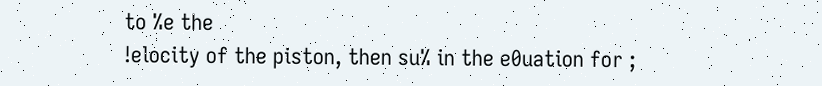to %e the
!elocity of the piston, then su% in the e0uation for ;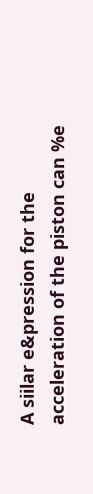A siilar e&pression for the acceleration of the piston can %e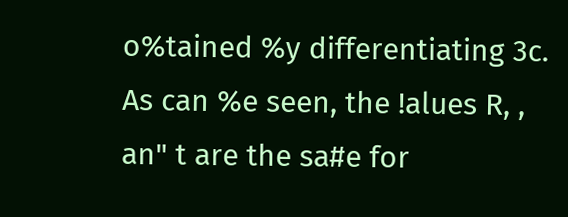o%tained %y differentiating 3c.
As can %e seen, the !alues R, ,
an" t are the sa#e for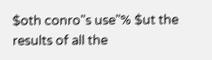$oth conro"s use"% $ut the
results of all the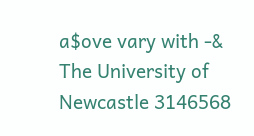a$ove vary with -&
The University of Newcastle 3146568